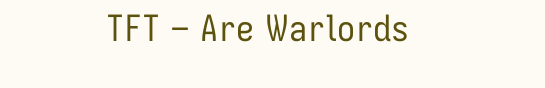TFT – Are Warlords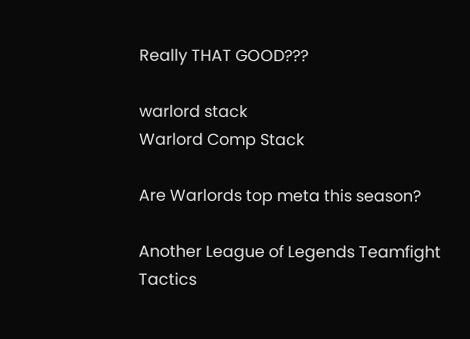Really THAT GOOD???

warlord stack
Warlord Comp Stack

Are Warlords top meta this season?

Another League of Legends Teamfight Tactics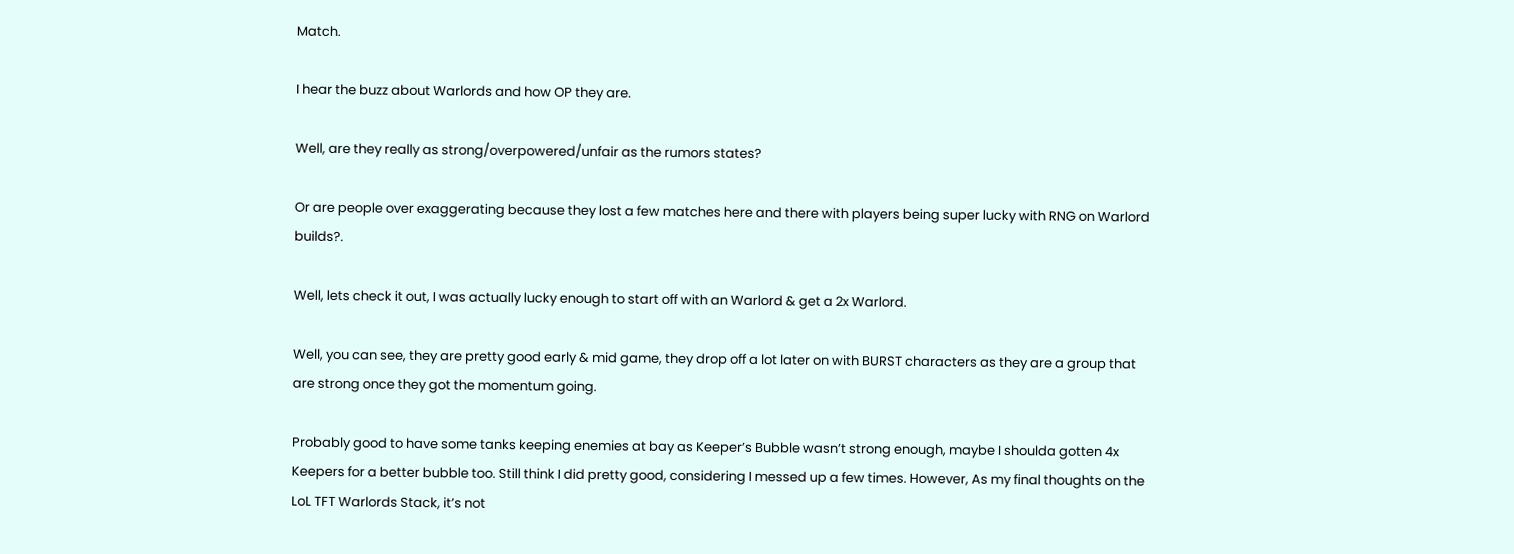Match.

I hear the buzz about Warlords and how OP they are.

Well, are they really as strong/overpowered/unfair as the rumors states?

Or are people over exaggerating because they lost a few matches here and there with players being super lucky with RNG on Warlord builds?.

Well, lets check it out, I was actually lucky enough to start off with an Warlord & get a 2x Warlord.

Well, you can see, they are pretty good early & mid game, they drop off a lot later on with BURST characters as they are a group that are strong once they got the momentum going.

Probably good to have some tanks keeping enemies at bay as Keeper’s Bubble wasn’t strong enough, maybe I shoulda gotten 4x Keepers for a better bubble too. Still think I did pretty good, considering I messed up a few times. However, As my final thoughts on the LoL TFT Warlords Stack, it’s not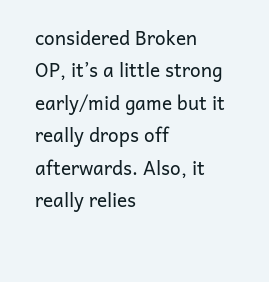considered Broken OP, it’s a little strong early/mid game but it really drops off afterwards. Also, it really relies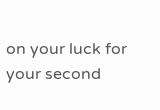on your luck for your second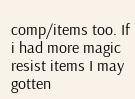comp/items too. If i had more magic resist items I may gotten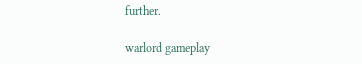further.

warlord gameplay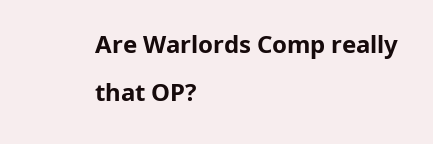Are Warlords Comp really that OP?